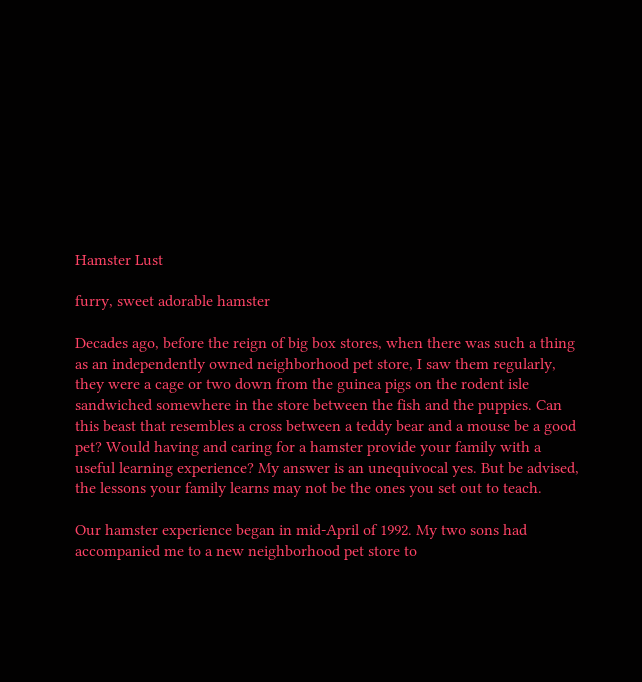Hamster Lust

furry, sweet adorable hamster

Decades ago, before the reign of big box stores, when there was such a thing as an independently owned neighborhood pet store, I saw them regularly, they were a cage or two down from the guinea pigs on the rodent isle sandwiched somewhere in the store between the fish and the puppies. Can this beast that resembles a cross between a teddy bear and a mouse be a good pet? Would having and caring for a hamster provide your family with a useful learning experience? My answer is an unequivocal yes. But be advised, the lessons your family learns may not be the ones you set out to teach.

Our hamster experience began in mid-April of 1992. My two sons had accompanied me to a new neighborhood pet store to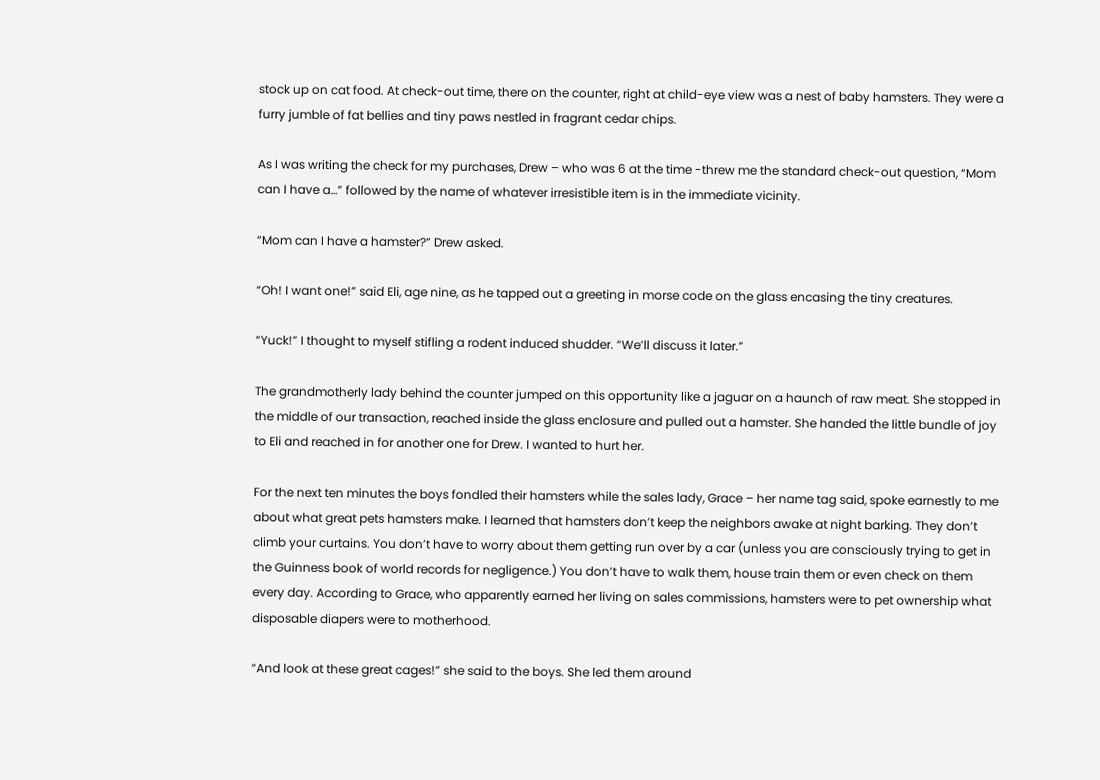stock up on cat food. At check-out time, there on the counter, right at child-eye view was a nest of baby hamsters. They were a furry jumble of fat bellies and tiny paws nestled in fragrant cedar chips.

As I was writing the check for my purchases, Drew – who was 6 at the time -threw me the standard check-out question, “Mom can I have a…” followed by the name of whatever irresistible item is in the immediate vicinity.

“Mom can I have a hamster?” Drew asked.

“Oh! I want one!” said Eli, age nine, as he tapped out a greeting in morse code on the glass encasing the tiny creatures.

“Yuck!” I thought to myself stifling a rodent induced shudder. “We’ll discuss it later.”

The grandmotherly lady behind the counter jumped on this opportunity like a jaguar on a haunch of raw meat. She stopped in the middle of our transaction, reached inside the glass enclosure and pulled out a hamster. She handed the little bundle of joy to Eli and reached in for another one for Drew. I wanted to hurt her.

For the next ten minutes the boys fondled their hamsters while the sales lady, Grace – her name tag said, spoke earnestly to me about what great pets hamsters make. I learned that hamsters don’t keep the neighbors awake at night barking. They don’t climb your curtains. You don’t have to worry about them getting run over by a car (unless you are consciously trying to get in the Guinness book of world records for negligence.) You don’t have to walk them, house train them or even check on them every day. According to Grace, who apparently earned her living on sales commissions, hamsters were to pet ownership what disposable diapers were to motherhood.

“And look at these great cages!” she said to the boys. She led them around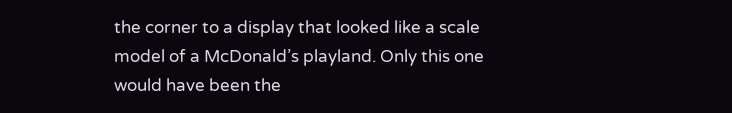the corner to a display that looked like a scale model of a McDonald’s playland. Only this one would have been the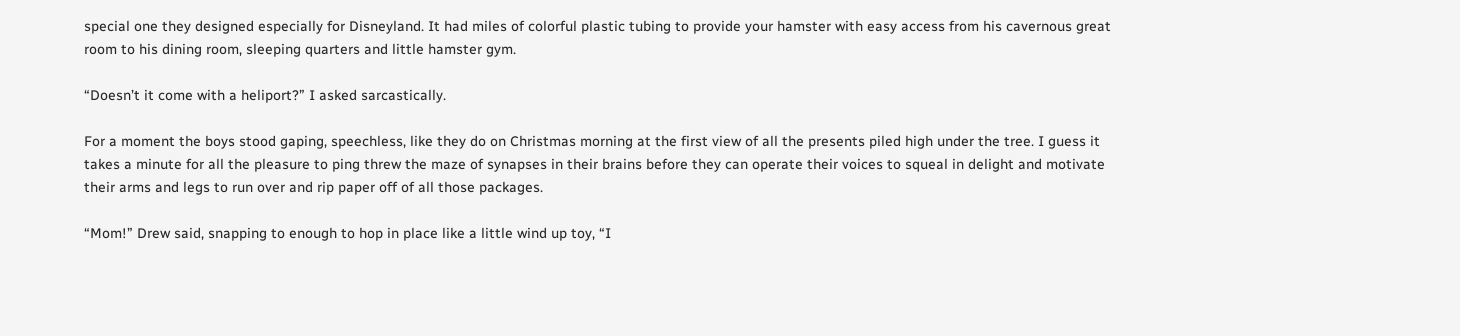special one they designed especially for Disneyland. It had miles of colorful plastic tubing to provide your hamster with easy access from his cavernous great room to his dining room, sleeping quarters and little hamster gym.

“Doesn’t it come with a heliport?” I asked sarcastically.

For a moment the boys stood gaping, speechless, like they do on Christmas morning at the first view of all the presents piled high under the tree. I guess it takes a minute for all the pleasure to ping threw the maze of synapses in their brains before they can operate their voices to squeal in delight and motivate their arms and legs to run over and rip paper off of all those packages.

“Mom!” Drew said, snapping to enough to hop in place like a little wind up toy, “I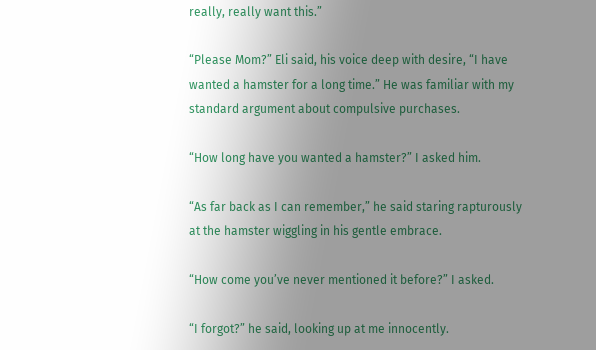really, really want this.”

“Please Mom?” Eli said, his voice deep with desire, “I have wanted a hamster for a long time.” He was familiar with my standard argument about compulsive purchases.

“How long have you wanted a hamster?” I asked him.

“As far back as I can remember,” he said staring rapturously at the hamster wiggling in his gentle embrace.

“How come you’ve never mentioned it before?” I asked.

“I forgot?” he said, looking up at me innocently.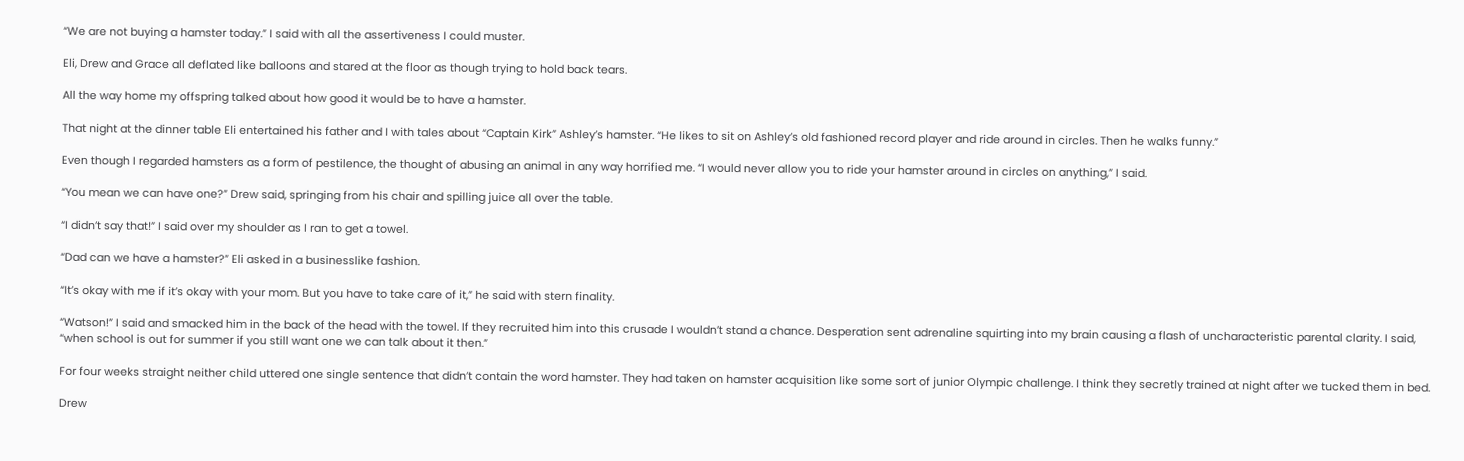“We are not buying a hamster today.” I said with all the assertiveness I could muster.

Eli, Drew and Grace all deflated like balloons and stared at the floor as though trying to hold back tears.

All the way home my offspring talked about how good it would be to have a hamster.

That night at the dinner table Eli entertained his father and I with tales about “Captain Kirk” Ashley’s hamster. “He likes to sit on Ashley’s old fashioned record player and ride around in circles. Then he walks funny.”

Even though I regarded hamsters as a form of pestilence, the thought of abusing an animal in any way horrified me. “I would never allow you to ride your hamster around in circles on anything,” I said.

“You mean we can have one?” Drew said, springing from his chair and spilling juice all over the table.

“I didn’t say that!” I said over my shoulder as I ran to get a towel.

“Dad can we have a hamster?” Eli asked in a businesslike fashion.

“It’s okay with me if it’s okay with your mom. But you have to take care of it,” he said with stern finality.

“Watson!” I said and smacked him in the back of the head with the towel. If they recruited him into this crusade I wouldn’t stand a chance. Desperation sent adrenaline squirting into my brain causing a flash of uncharacteristic parental clarity. I said, “when school is out for summer if you still want one we can talk about it then.”

For four weeks straight neither child uttered one single sentence that didn’t contain the word hamster. They had taken on hamster acquisition like some sort of junior Olympic challenge. I think they secretly trained at night after we tucked them in bed.

Drew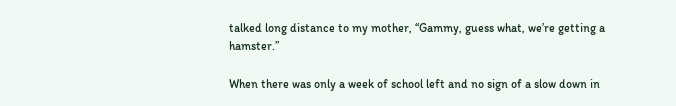talked long distance to my mother, “Gammy, guess what, we’re getting a hamster.”

When there was only a week of school left and no sign of a slow down in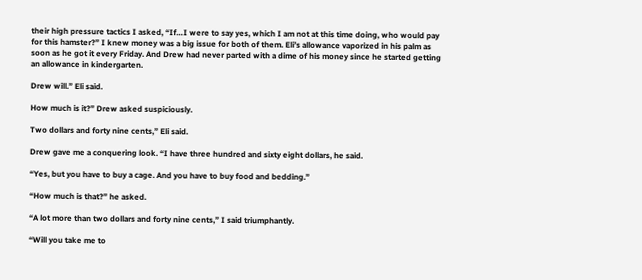their high pressure tactics I asked, “If…I were to say yes, which I am not at this time doing, who would pay for this hamster?” I knew money was a big issue for both of them. Eli’s allowance vaporized in his palm as soon as he got it every Friday. And Drew had never parted with a dime of his money since he started getting an allowance in kindergarten.

Drew will.” Eli said.

How much is it?” Drew asked suspiciously.

Two dollars and forty nine cents,” Eli said.

Drew gave me a conquering look. “I have three hundred and sixty eight dollars, he said.

“Yes, but you have to buy a cage. And you have to buy food and bedding.”

“How much is that?” he asked.

“A lot more than two dollars and forty nine cents,” I said triumphantly.

“Will you take me to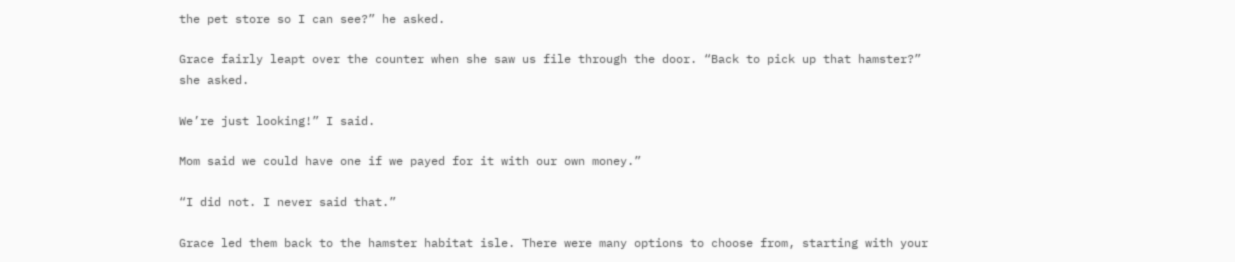the pet store so I can see?” he asked.

Grace fairly leapt over the counter when she saw us file through the door. “Back to pick up that hamster?” she asked.

We’re just looking!” I said.

Mom said we could have one if we payed for it with our own money.”

“I did not. I never said that.”

Grace led them back to the hamster habitat isle. There were many options to choose from, starting with your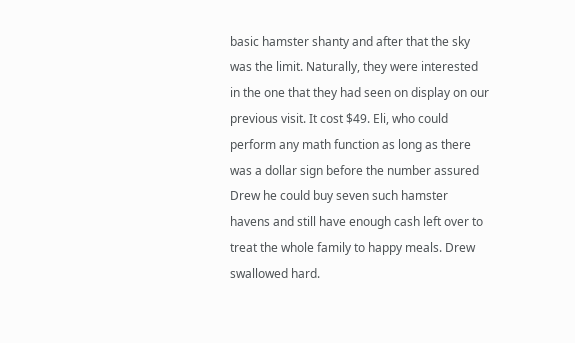basic hamster shanty and after that the sky was the limit. Naturally, they were interested in the one that they had seen on display on our previous visit. It cost $49. Eli, who could perform any math function as long as there was a dollar sign before the number assured Drew he could buy seven such hamster havens and still have enough cash left over to treat the whole family to happy meals. Drew swallowed hard.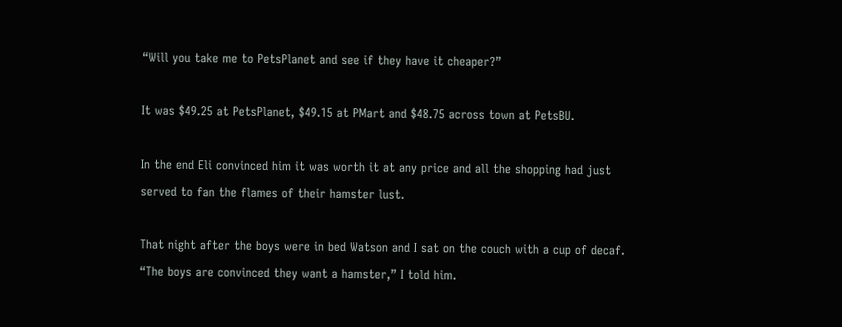“Will you take me to PetsPlanet and see if they have it cheaper?”

It was $49.25 at PetsPlanet, $49.15 at PMart and $48.75 across town at PetsBU.

In the end Eli convinced him it was worth it at any price and all the shopping had just served to fan the flames of their hamster lust.

That night after the boys were in bed Watson and I sat on the couch with a cup of decaf. “The boys are convinced they want a hamster,” I told him.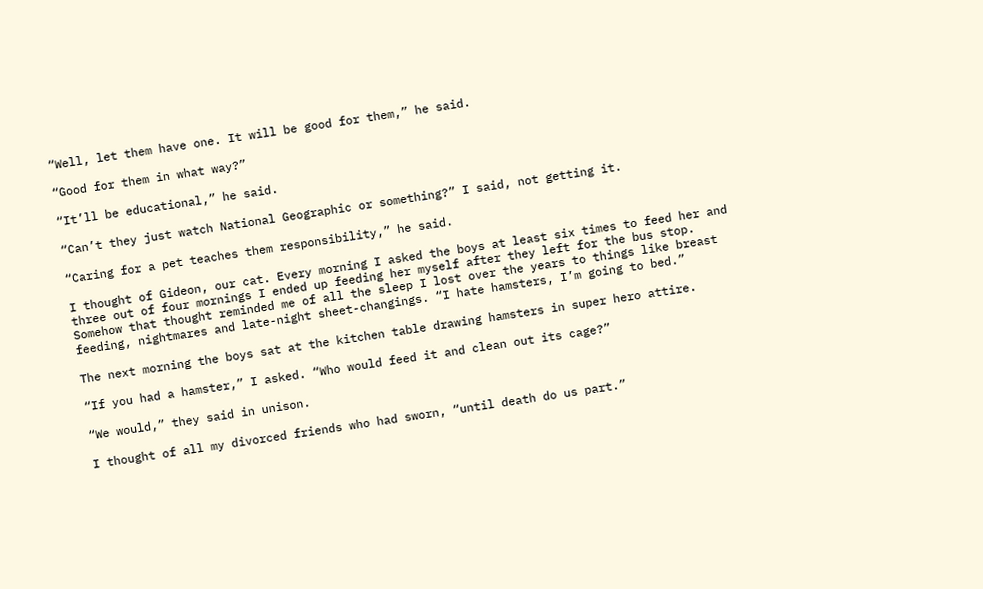“Well, let them have one. It will be good for them,” he said.

“Good for them in what way?”

“It’ll be educational,” he said.

“Can’t they just watch National Geographic or something?” I said, not getting it.

“Caring for a pet teaches them responsibility,” he said.

I thought of Gideon, our cat. Every morning I asked the boys at least six times to feed her and three out of four mornings I ended up feeding her myself after they left for the bus stop. Somehow that thought reminded me of all the sleep I lost over the years to things like breast feeding, nightmares and late-night sheet-changings. “I hate hamsters, I’m going to bed.”

The next morning the boys sat at the kitchen table drawing hamsters in super hero attire.

“If you had a hamster,” I asked. “Who would feed it and clean out its cage?”

“We would,” they said in unison.

I thought of all my divorced friends who had sworn, “until death do us part.”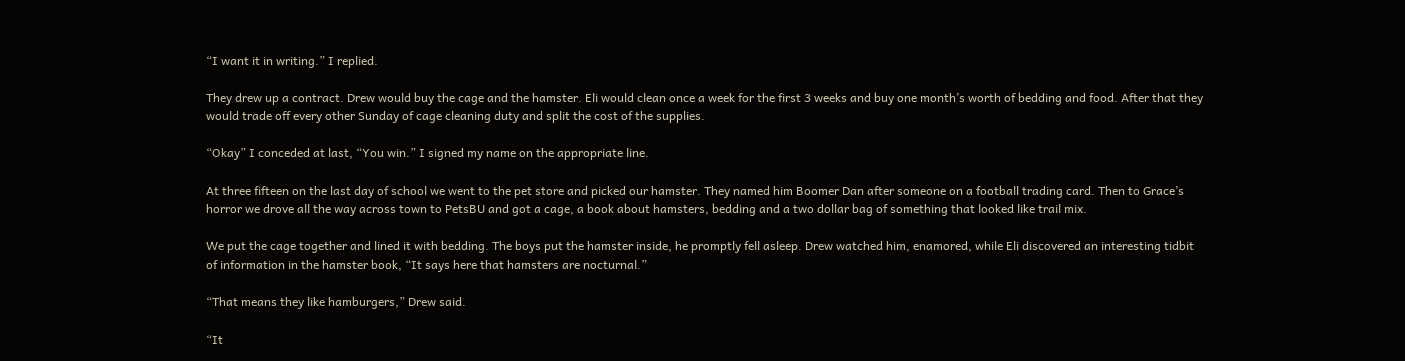“I want it in writing.” I replied.

They drew up a contract. Drew would buy the cage and the hamster. Eli would clean once a week for the first 3 weeks and buy one month’s worth of bedding and food. After that they would trade off every other Sunday of cage cleaning duty and split the cost of the supplies.

“Okay” I conceded at last, “You win.” I signed my name on the appropriate line.

At three fifteen on the last day of school we went to the pet store and picked our hamster. They named him Boomer Dan after someone on a football trading card. Then to Grace’s horror we drove all the way across town to PetsBU and got a cage, a book about hamsters, bedding and a two dollar bag of something that looked like trail mix.

We put the cage together and lined it with bedding. The boys put the hamster inside, he promptly fell asleep. Drew watched him, enamored, while Eli discovered an interesting tidbit of information in the hamster book, “It says here that hamsters are nocturnal.”

“That means they like hamburgers,” Drew said.

“It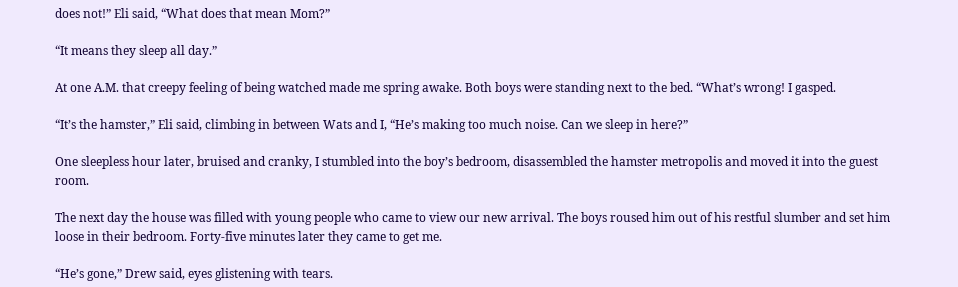does not!” Eli said, “What does that mean Mom?”

“It means they sleep all day.”

At one A.M. that creepy feeling of being watched made me spring awake. Both boys were standing next to the bed. “What’s wrong! I gasped.

“It’s the hamster,” Eli said, climbing in between Wats and I, “He’s making too much noise. Can we sleep in here?”

One sleepless hour later, bruised and cranky, I stumbled into the boy’s bedroom, disassembled the hamster metropolis and moved it into the guest room.

The next day the house was filled with young people who came to view our new arrival. The boys roused him out of his restful slumber and set him loose in their bedroom. Forty-five minutes later they came to get me.

“He’s gone,” Drew said, eyes glistening with tears.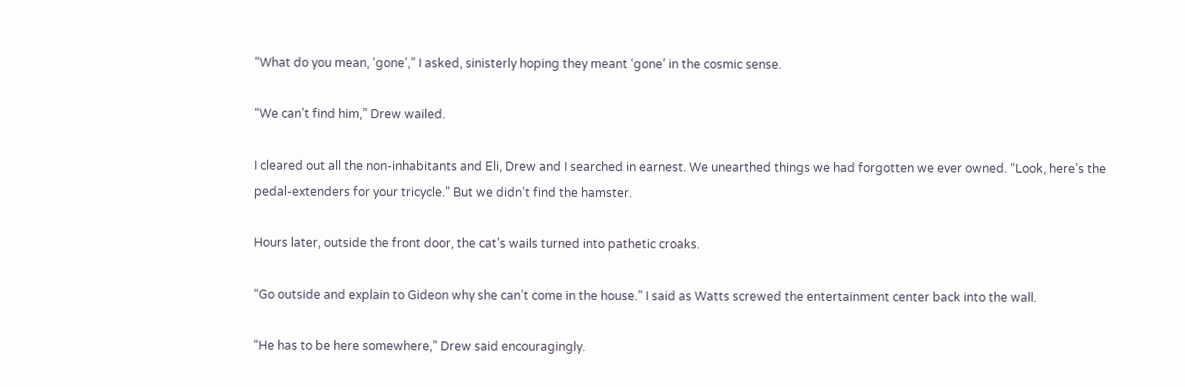“What do you mean, ‘gone’,” I asked, sinisterly hoping they meant ‘gone’ in the cosmic sense.

“We can’t find him,” Drew wailed.

I cleared out all the non-inhabitants and Eli, Drew and I searched in earnest. We unearthed things we had forgotten we ever owned. “Look, here’s the pedal-extenders for your tricycle.” But we didn’t find the hamster.

Hours later, outside the front door, the cat’s wails turned into pathetic croaks.

“Go outside and explain to Gideon why she can’t come in the house.” I said as Watts screwed the entertainment center back into the wall.

“He has to be here somewhere,” Drew said encouragingly.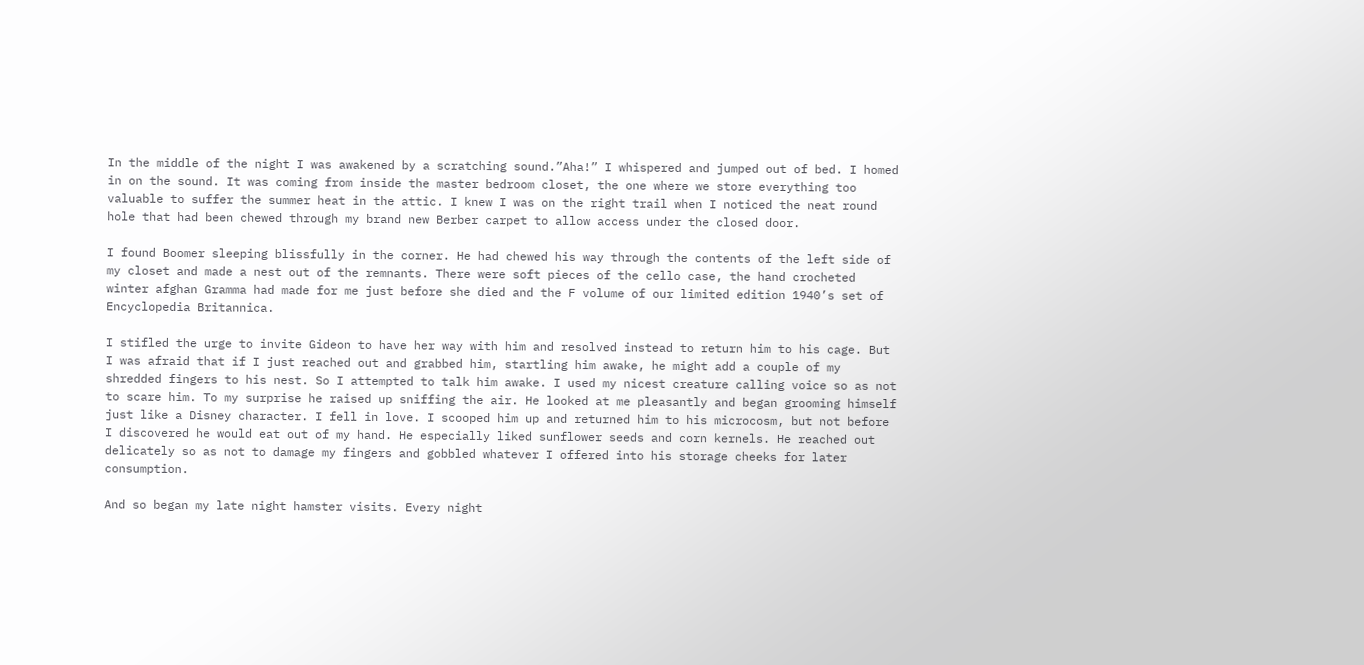In the middle of the night I was awakened by a scratching sound.”Aha!” I whispered and jumped out of bed. I homed in on the sound. It was coming from inside the master bedroom closet, the one where we store everything too valuable to suffer the summer heat in the attic. I knew I was on the right trail when I noticed the neat round hole that had been chewed through my brand new Berber carpet to allow access under the closed door.

I found Boomer sleeping blissfully in the corner. He had chewed his way through the contents of the left side of my closet and made a nest out of the remnants. There were soft pieces of the cello case, the hand crocheted winter afghan Gramma had made for me just before she died and the F volume of our limited edition 1940’s set of Encyclopedia Britannica.

I stifled the urge to invite Gideon to have her way with him and resolved instead to return him to his cage. But I was afraid that if I just reached out and grabbed him, startling him awake, he might add a couple of my shredded fingers to his nest. So I attempted to talk him awake. I used my nicest creature calling voice so as not to scare him. To my surprise he raised up sniffing the air. He looked at me pleasantly and began grooming himself just like a Disney character. I fell in love. I scooped him up and returned him to his microcosm, but not before I discovered he would eat out of my hand. He especially liked sunflower seeds and corn kernels. He reached out delicately so as not to damage my fingers and gobbled whatever I offered into his storage cheeks for later consumption.

And so began my late night hamster visits. Every night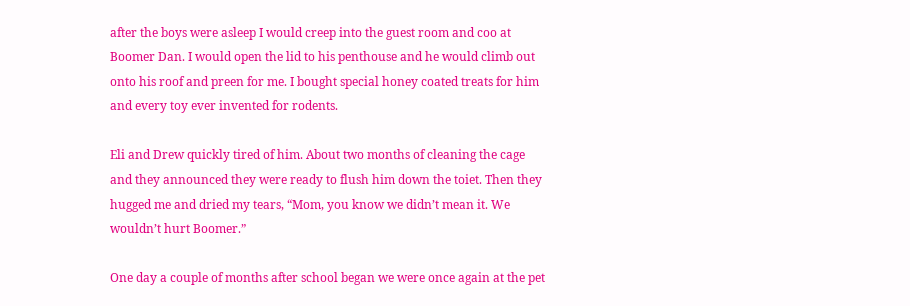after the boys were asleep I would creep into the guest room and coo at Boomer Dan. I would open the lid to his penthouse and he would climb out onto his roof and preen for me. I bought special honey coated treats for him and every toy ever invented for rodents.

Eli and Drew quickly tired of him. About two months of cleaning the cage and they announced they were ready to flush him down the toiet. Then they hugged me and dried my tears, “Mom, you know we didn’t mean it. We wouldn’t hurt Boomer.”

One day a couple of months after school began we were once again at the pet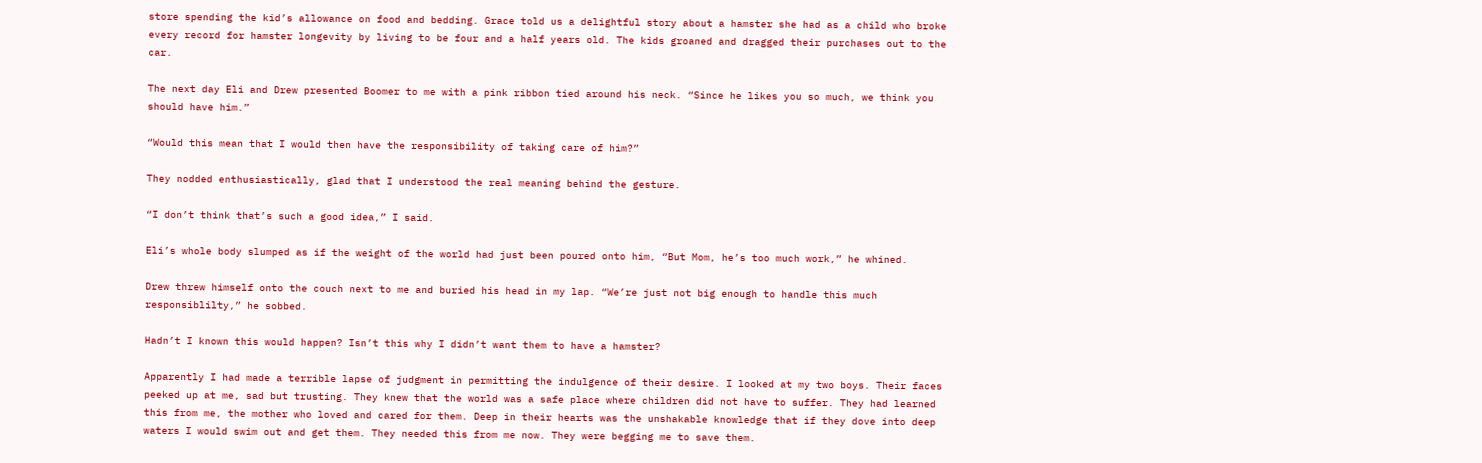store spending the kid’s allowance on food and bedding. Grace told us a delightful story about a hamster she had as a child who broke every record for hamster longevity by living to be four and a half years old. The kids groaned and dragged their purchases out to the car.

The next day Eli and Drew presented Boomer to me with a pink ribbon tied around his neck. “Since he likes you so much, we think you should have him.”

“Would this mean that I would then have the responsibility of taking care of him?”

They nodded enthusiastically, glad that I understood the real meaning behind the gesture.

“I don’t think that’s such a good idea,” I said.

Eli’s whole body slumped as if the weight of the world had just been poured onto him, “But Mom, he’s too much work,” he whined.

Drew threw himself onto the couch next to me and buried his head in my lap. “We’re just not big enough to handle this much responsiblilty,” he sobbed.

Hadn’t I known this would happen? Isn’t this why I didn’t want them to have a hamster?

Apparently I had made a terrible lapse of judgment in permitting the indulgence of their desire. I looked at my two boys. Their faces peeked up at me, sad but trusting. They knew that the world was a safe place where children did not have to suffer. They had learned this from me, the mother who loved and cared for them. Deep in their hearts was the unshakable knowledge that if they dove into deep waters I would swim out and get them. They needed this from me now. They were begging me to save them.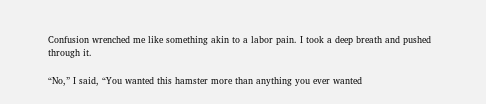Confusion wrenched me like something akin to a labor pain. I took a deep breath and pushed through it.

“No,” I said, “You wanted this hamster more than anything you ever wanted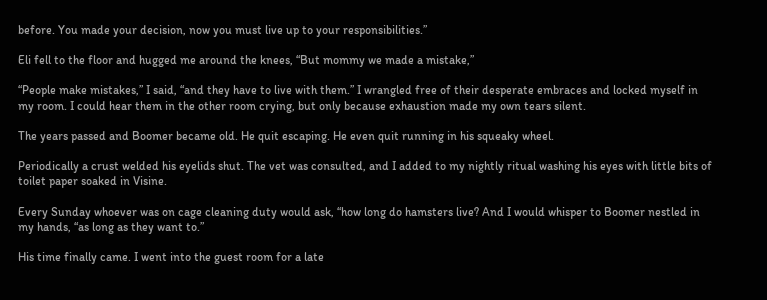before. You made your decision, now you must live up to your responsibilities.”

Eli fell to the floor and hugged me around the knees, “But mommy we made a mistake,”

“People make mistakes,” I said, “and they have to live with them.” I wrangled free of their desperate embraces and locked myself in my room. I could hear them in the other room crying, but only because exhaustion made my own tears silent.

The years passed and Boomer became old. He quit escaping. He even quit running in his squeaky wheel.

Periodically a crust welded his eyelids shut. The vet was consulted, and I added to my nightly ritual washing his eyes with little bits of toilet paper soaked in Visine.

Every Sunday whoever was on cage cleaning duty would ask, “how long do hamsters live? And I would whisper to Boomer nestled in my hands, “as long as they want to.”

His time finally came. I went into the guest room for a late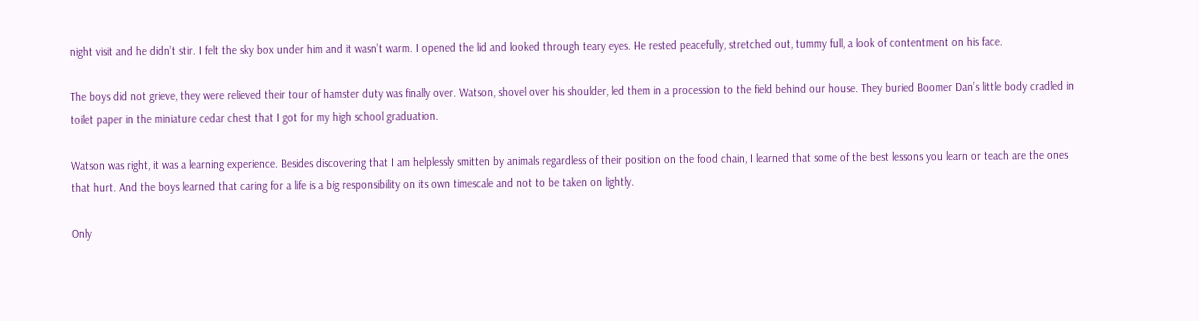night visit and he didn’t stir. I felt the sky box under him and it wasn’t warm. I opened the lid and looked through teary eyes. He rested peacefully, stretched out, tummy full, a look of contentment on his face.

The boys did not grieve, they were relieved their tour of hamster duty was finally over. Watson, shovel over his shoulder, led them in a procession to the field behind our house. They buried Boomer Dan’s little body cradled in toilet paper in the miniature cedar chest that I got for my high school graduation.

Watson was right, it was a learning experience. Besides discovering that I am helplessly smitten by animals regardless of their position on the food chain, I learned that some of the best lessons you learn or teach are the ones that hurt. And the boys learned that caring for a life is a big responsibility on its own timescale and not to be taken on lightly.

Only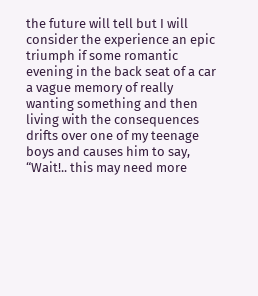the future will tell but I will consider the experience an epic triumph if some romantic evening in the back seat of a car a vague memory of really wanting something and then living with the consequences drifts over one of my teenage boys and causes him to say, “Wait!.. this may need more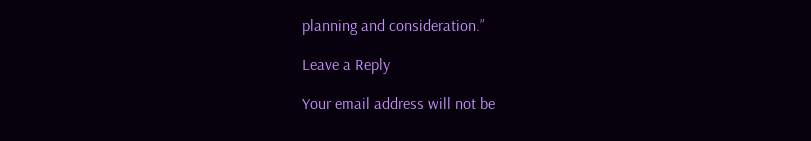planning and consideration.”

Leave a Reply

Your email address will not be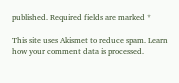published. Required fields are marked *

This site uses Akismet to reduce spam. Learn how your comment data is processed.